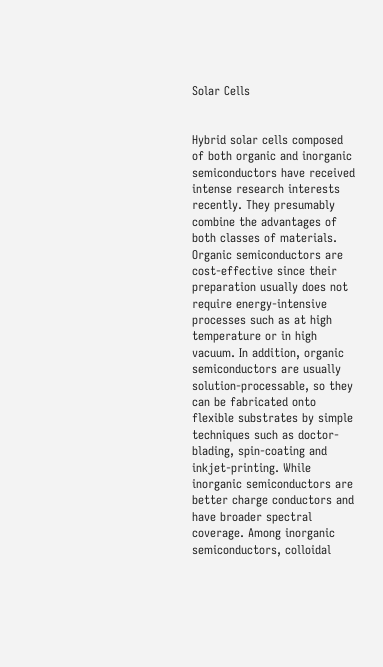Solar Cells


Hybrid solar cells composed of both organic and inorganic semiconductors have received intense research interests recently. They presumably combine the advantages of both classes of materials. Organic semiconductors are cost-effective since their preparation usually does not require energy-intensive processes such as at high temperature or in high vacuum. In addition, organic semiconductors are usually solution-processable, so they can be fabricated onto flexible substrates by simple techniques such as doctor-blading, spin-coating and inkjet-printing. While inorganic semiconductors are better charge conductors and have broader spectral coverage. Among inorganic semiconductors, colloidal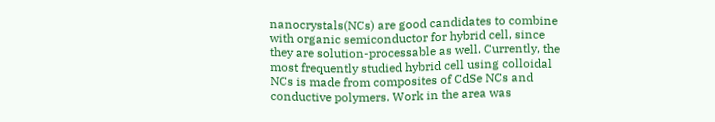nanocrystals(NCs) are good candidates to combine with organic semiconductor for hybrid cell, since they are solution-processable as well. Currently, the most frequently studied hybrid cell using colloidal NCs is made from composites of CdSe NCs and conductive polymers. Work in the area was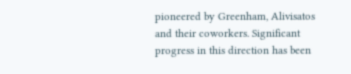pioneered by Greenham, Alivisatos and their coworkers. Significant progress in this direction has been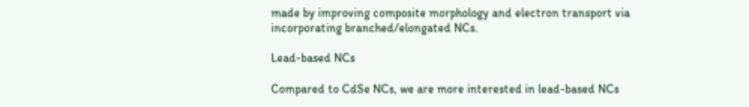made by improving composite morphology and electron transport via incorporating branched/elongated NCs.

Lead-based NCs

Compared to CdSe NCs, we are more interested in lead-based NCs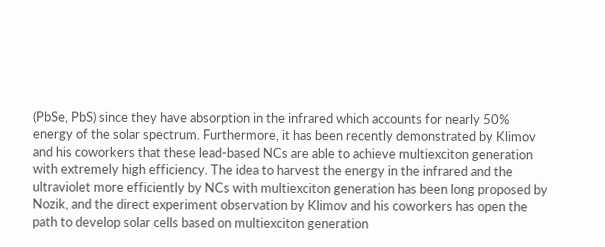(PbSe, PbS) since they have absorption in the infrared which accounts for nearly 50% energy of the solar spectrum. Furthermore, it has been recently demonstrated by Klimov and his coworkers that these lead-based NCs are able to achieve multiexciton generation with extremely high efficiency. The idea to harvest the energy in the infrared and the ultraviolet more efficiently by NCs with multiexciton generation has been long proposed by Nozik, and the direct experiment observation by Klimov and his coworkers has open the path to develop solar cells based on multiexciton generation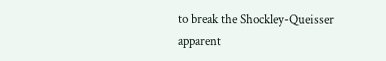to break the Shockley-Queisser apparent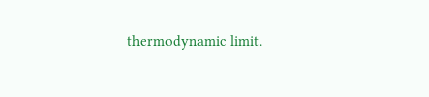thermodynamic limit.